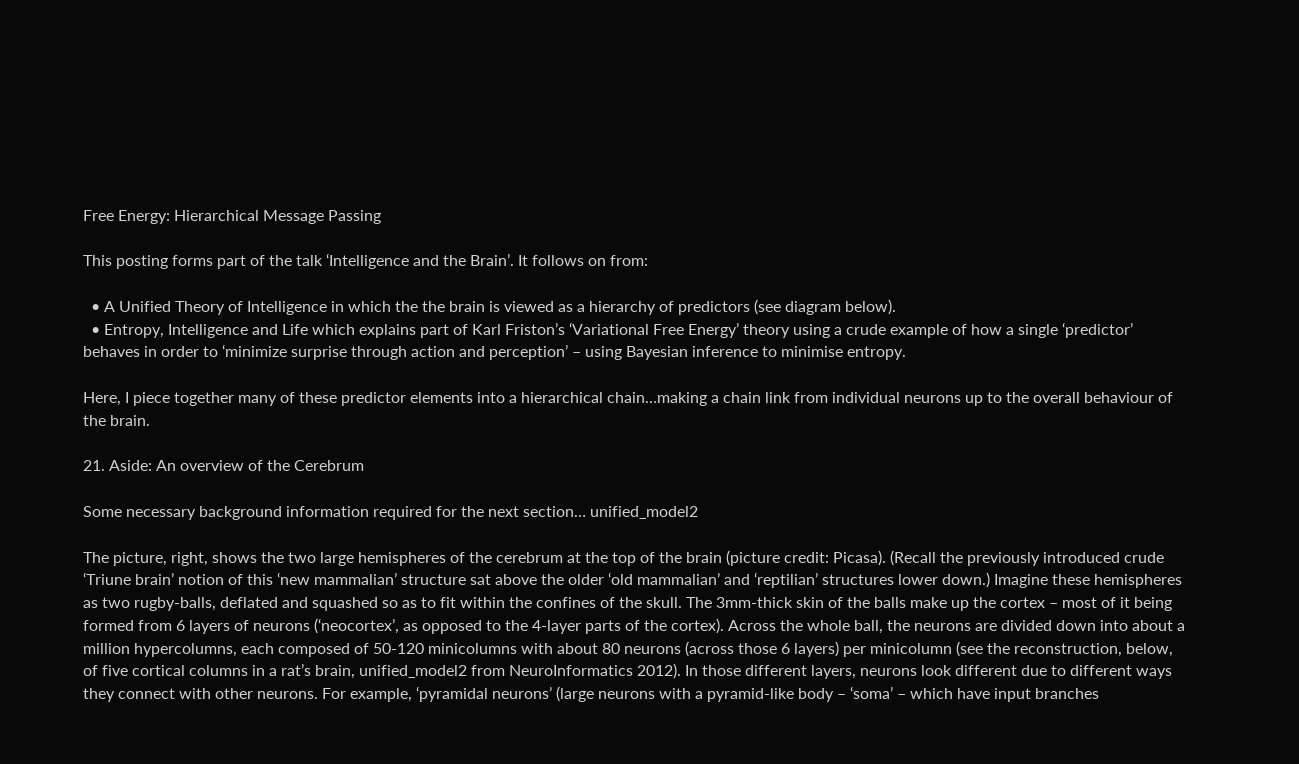Free Energy: Hierarchical Message Passing

This posting forms part of the talk ‘Intelligence and the Brain’. It follows on from:

  • A Unified Theory of Intelligence in which the the brain is viewed as a hierarchy of predictors (see diagram below).
  • Entropy, Intelligence and Life which explains part of Karl Friston’s ‘Variational Free Energy’ theory using a crude example of how a single ‘predictor’ behaves in order to ‘minimize surprise through action and perception’ – using Bayesian inference to minimise entropy.

Here, I piece together many of these predictor elements into a hierarchical chain…making a chain link from individual neurons up to the overall behaviour of the brain.

21. Aside: An overview of the Cerebrum

Some necessary background information required for the next section… unified_model2

The picture, right, shows the two large hemispheres of the cerebrum at the top of the brain (picture credit: Picasa). (Recall the previously introduced crude ‘Triune brain’ notion of this ‘new mammalian’ structure sat above the older ‘old mammalian’ and ‘reptilian’ structures lower down.) Imagine these hemispheres as two rugby-balls, deflated and squashed so as to fit within the confines of the skull. The 3mm-thick skin of the balls make up the cortex – most of it being formed from 6 layers of neurons (‘neocortex’, as opposed to the 4-layer parts of the cortex). Across the whole ball, the neurons are divided down into about a million hypercolumns, each composed of 50-120 minicolumns with about 80 neurons (across those 6 layers) per minicolumn (see the reconstruction, below, of five cortical columns in a rat’s brain, unified_model2 from NeuroInformatics 2012). In those different layers, neurons look different due to different ways they connect with other neurons. For example, ‘pyramidal neurons’ (large neurons with a pyramid-like body – ‘soma’ – which have input branches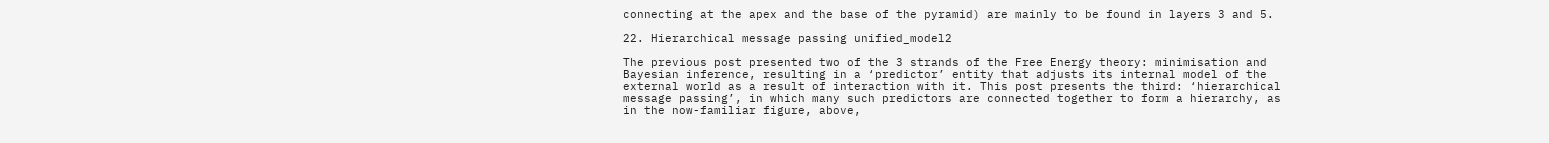connecting at the apex and the base of the pyramid) are mainly to be found in layers 3 and 5.

22. Hierarchical message passing unified_model2

The previous post presented two of the 3 strands of the Free Energy theory: minimisation and Bayesian inference, resulting in a ‘predictor’ entity that adjusts its internal model of the external world as a result of interaction with it. This post presents the third: ‘hierarchical message passing’, in which many such predictors are connected together to form a hierarchy, as in the now-familiar figure, above,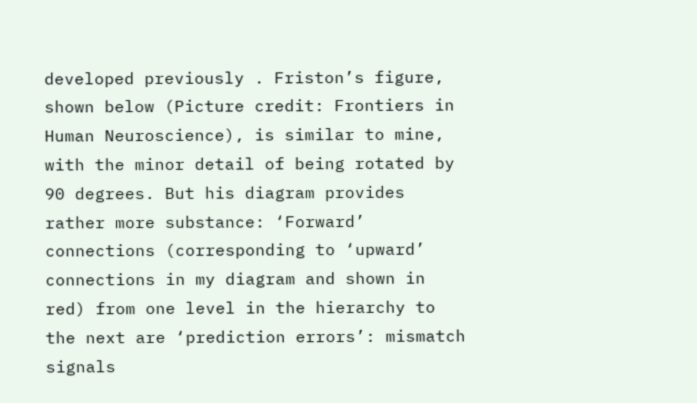developed previously . Friston’s figure, shown below (Picture credit: Frontiers in Human Neuroscience), is similar to mine, with the minor detail of being rotated by 90 degrees. But his diagram provides rather more substance: ‘Forward’ connections (corresponding to ‘upward’ connections in my diagram and shown in red) from one level in the hierarchy to the next are ‘prediction errors’: mismatch signals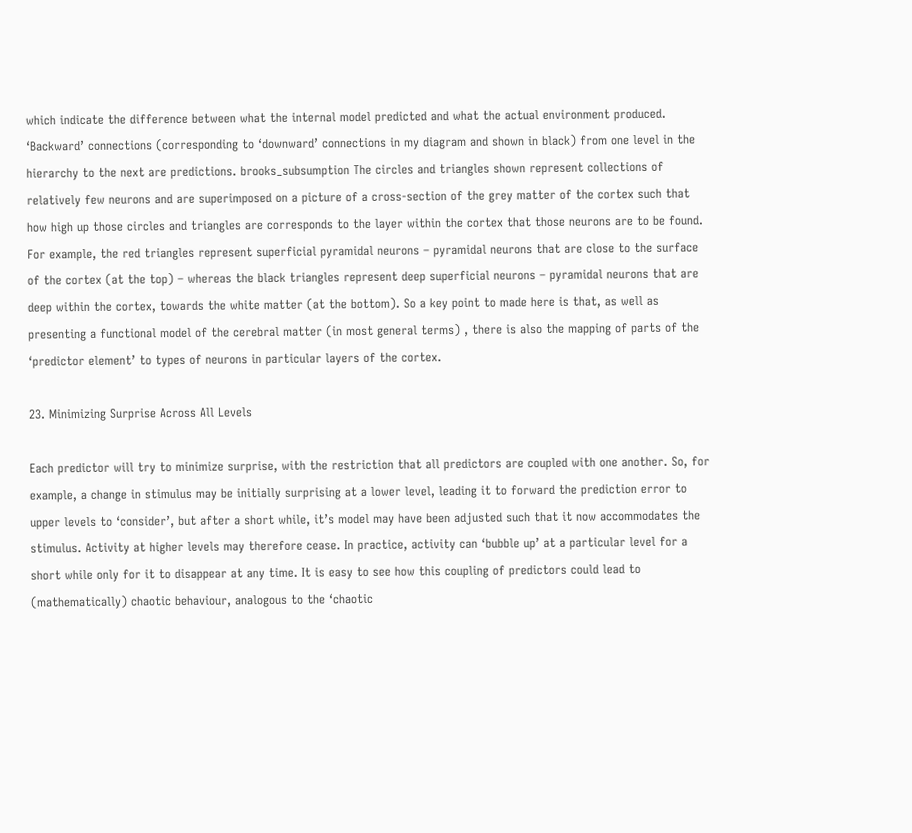which indicate the difference between what the internal model predicted and what the actual environment produced. ‘Backward’ connections (corresponding to ‘downward’ connections in my diagram and shown in black) from one level in the hierarchy to the next are predictions. brooks_subsumption The circles and triangles shown represent collections of relatively few neurons and are superimposed on a picture of a cross-section of the grey matter of the cortex such that how high up those circles and triangles are corresponds to the layer within the cortex that those neurons are to be found. For example, the red triangles represent superficial pyramidal neurons – pyramidal neurons that are close to the surface of the cortex (at the top) – whereas the black triangles represent deep superficial neurons – pyramidal neurons that are deep within the cortex, towards the white matter (at the bottom). So a key point to made here is that, as well as presenting a functional model of the cerebral matter (in most general terms) , there is also the mapping of parts of the ‘predictor element’ to types of neurons in particular layers of the cortex.

23. Minimizing Surprise Across All Levels

Each predictor will try to minimize surprise, with the restriction that all predictors are coupled with one another. So, for example, a change in stimulus may be initially surprising at a lower level, leading it to forward the prediction error to upper levels to ‘consider’, but after a short while, it’s model may have been adjusted such that it now accommodates the stimulus. Activity at higher levels may therefore cease. In practice, activity can ‘bubble up’ at a particular level for a short while only for it to disappear at any time. It is easy to see how this coupling of predictors could lead to (mathematically) chaotic behaviour, analogous to the ‘chaotic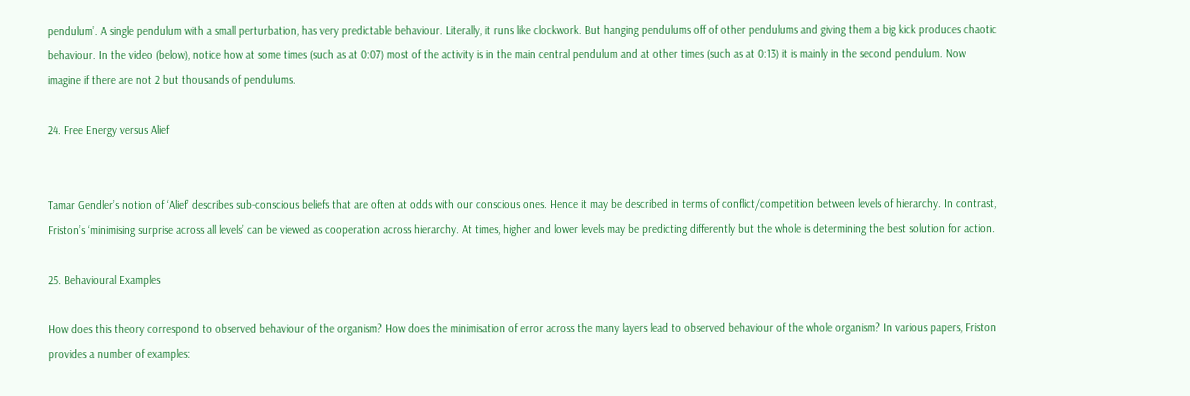pendulum’. A single pendulum with a small perturbation, has very predictable behaviour. Literally, it runs like clockwork. But hanging pendulums off of other pendulums and giving them a big kick produces chaotic behaviour. In the video (below), notice how at some times (such as at 0:07) most of the activity is in the main central pendulum and at other times (such as at 0:13) it is mainly in the second pendulum. Now imagine if there are not 2 but thousands of pendulums.

24. Free Energy versus Alief


Tamar Gendler’s notion of ‘Alief’ describes sub-conscious beliefs that are often at odds with our conscious ones. Hence it may be described in terms of conflict/competition between levels of hierarchy. In contrast, Friston’s ‘minimising surprise across all levels’ can be viewed as cooperation across hierarchy. At times, higher and lower levels may be predicting differently but the whole is determining the best solution for action.

25. Behavioural Examples

How does this theory correspond to observed behaviour of the organism? How does the minimisation of error across the many layers lead to observed behaviour of the whole organism? In various papers, Friston provides a number of examples: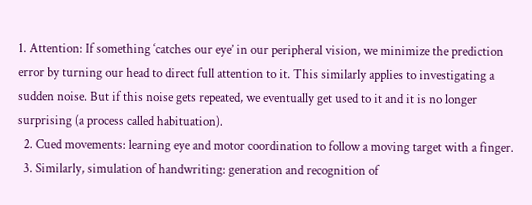1. Attention: If something ‘catches our eye’ in our peripheral vision, we minimize the prediction error by turning our head to direct full attention to it. This similarly applies to investigating a sudden noise. But if this noise gets repeated, we eventually get used to it and it is no longer surprising (a process called habituation).
  2. Cued movements: learning eye and motor coordination to follow a moving target with a finger.
  3. Similarly, simulation of handwriting: generation and recognition of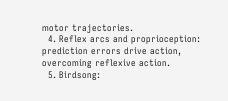motor trajectories.
  4. Reflex arcs and proprioception: prediction errors drive action, overcoming reflexive action.
  5. Birdsong: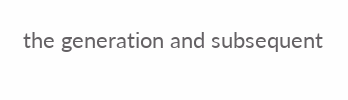the generation and subsequent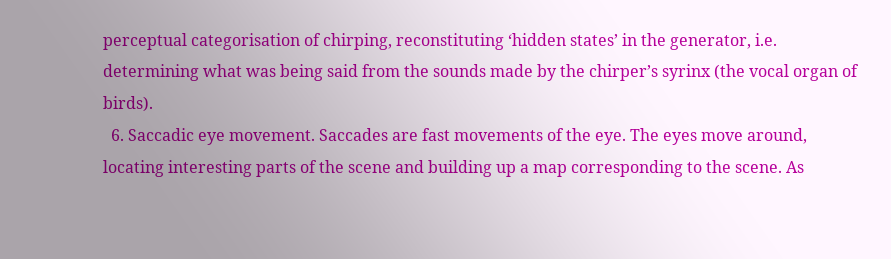perceptual categorisation of chirping, reconstituting ‘hidden states’ in the generator, i.e. determining what was being said from the sounds made by the chirper’s syrinx (the vocal organ of birds).
  6. Saccadic eye movement. Saccades are fast movements of the eye. The eyes move around, locating interesting parts of the scene and building up a map corresponding to the scene. As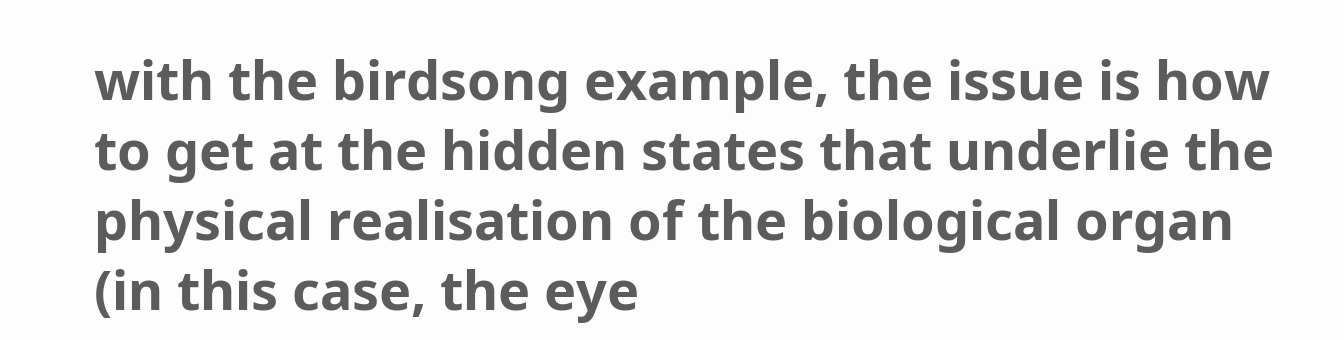with the birdsong example, the issue is how to get at the hidden states that underlie the physical realisation of the biological organ (in this case, the eye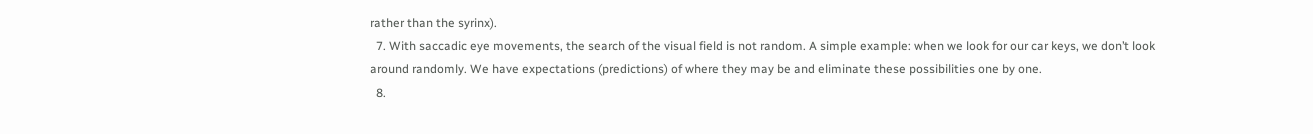rather than the syrinx).
  7. With saccadic eye movements, the search of the visual field is not random. A simple example: when we look for our car keys, we don’t look around randomly. We have expectations (predictions) of where they may be and eliminate these possibilities one by one.
  8.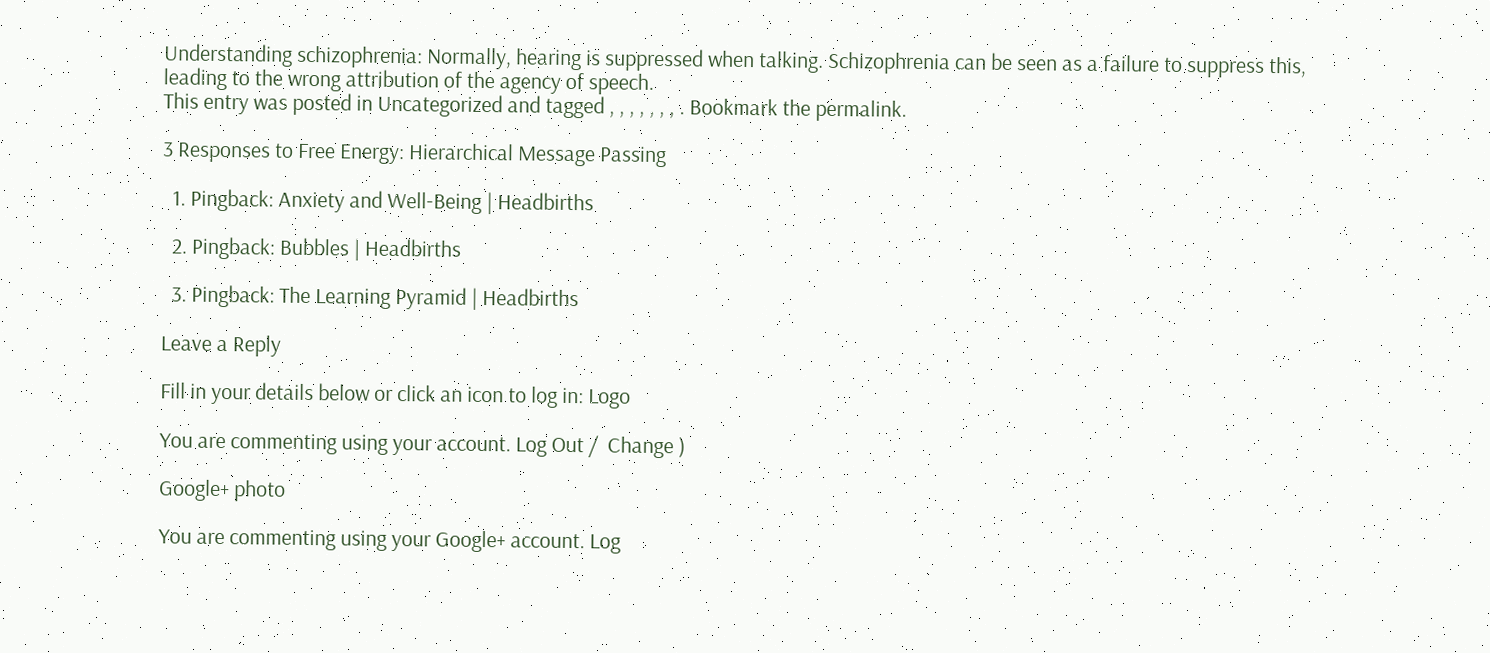Understanding schizophrenia: Normally, hearing is suppressed when talking. Schizophrenia can be seen as a failure to suppress this, leading to the wrong attribution of the agency of speech.
This entry was posted in Uncategorized and tagged , , , , , , , . Bookmark the permalink.

3 Responses to Free Energy: Hierarchical Message Passing

  1. Pingback: Anxiety and Well-Being | Headbirths

  2. Pingback: Bubbles | Headbirths

  3. Pingback: The Learning Pyramid | Headbirths

Leave a Reply

Fill in your details below or click an icon to log in: Logo

You are commenting using your account. Log Out /  Change )

Google+ photo

You are commenting using your Google+ account. Log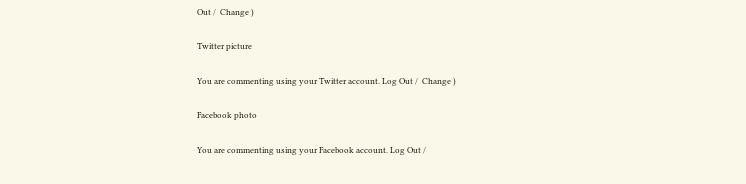Out /  Change )

Twitter picture

You are commenting using your Twitter account. Log Out /  Change )

Facebook photo

You are commenting using your Facebook account. Log Out /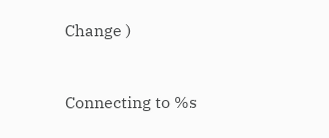Change )


Connecting to %s